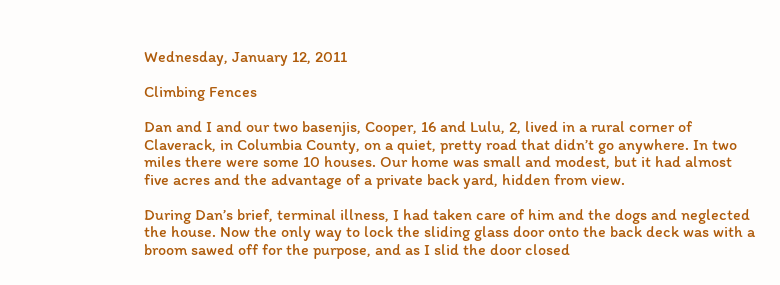Wednesday, January 12, 2011

Climbing Fences

Dan and I and our two basenjis, Cooper, 16 and Lulu, 2, lived in a rural corner of Claverack, in Columbia County, on a quiet, pretty road that didn’t go anywhere. In two miles there were some 10 houses. Our home was small and modest, but it had almost five acres and the advantage of a private back yard, hidden from view.

During Dan’s brief, terminal illness, I had taken care of him and the dogs and neglected the house. Now the only way to lock the sliding glass door onto the back deck was with a broom sawed off for the purpose, and as I slid the door closed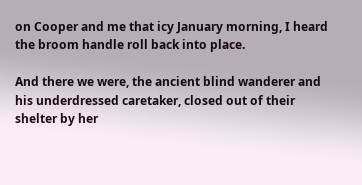on Cooper and me that icy January morning, I heard the broom handle roll back into place.

And there we were, the ancient blind wanderer and his underdressed caretaker, closed out of their shelter by her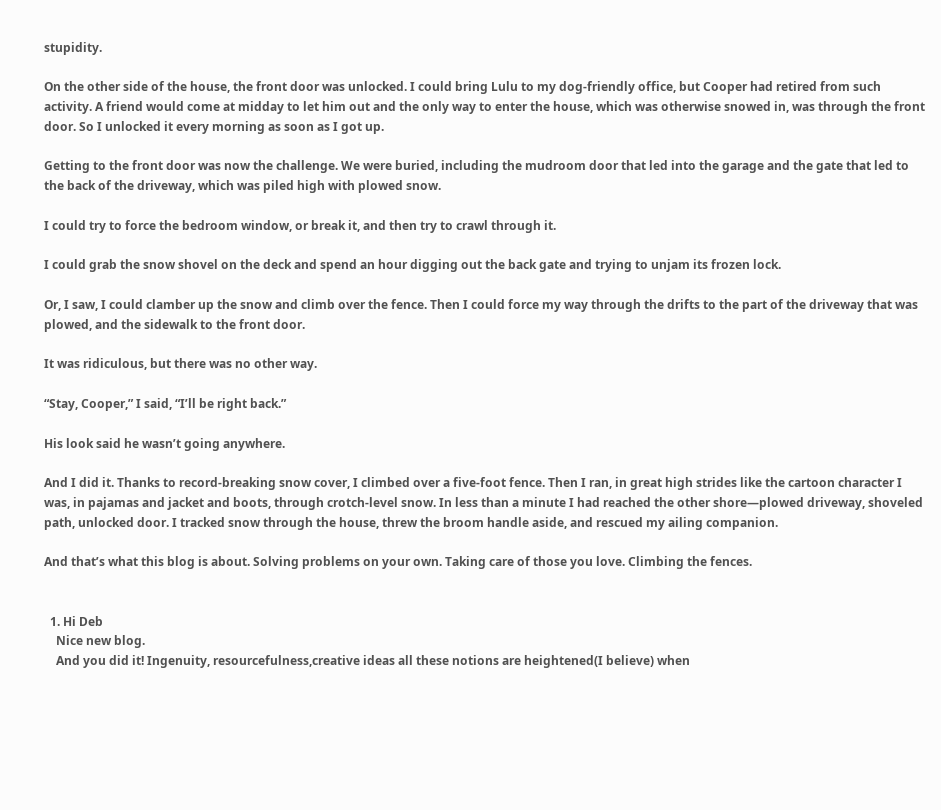stupidity.

On the other side of the house, the front door was unlocked. I could bring Lulu to my dog-friendly office, but Cooper had retired from such activity. A friend would come at midday to let him out and the only way to enter the house, which was otherwise snowed in, was through the front door. So I unlocked it every morning as soon as I got up.

Getting to the front door was now the challenge. We were buried, including the mudroom door that led into the garage and the gate that led to the back of the driveway, which was piled high with plowed snow.

I could try to force the bedroom window, or break it, and then try to crawl through it.

I could grab the snow shovel on the deck and spend an hour digging out the back gate and trying to unjam its frozen lock.

Or, I saw, I could clamber up the snow and climb over the fence. Then I could force my way through the drifts to the part of the driveway that was plowed, and the sidewalk to the front door.

It was ridiculous, but there was no other way.

“Stay, Cooper,” I said, “I’ll be right back.”

His look said he wasn’t going anywhere.

And I did it. Thanks to record-breaking snow cover, I climbed over a five-foot fence. Then I ran, in great high strides like the cartoon character I was, in pajamas and jacket and boots, through crotch-level snow. In less than a minute I had reached the other shore—plowed driveway, shoveled path, unlocked door. I tracked snow through the house, threw the broom handle aside, and rescued my ailing companion.

And that’s what this blog is about. Solving problems on your own. Taking care of those you love. Climbing the fences.


  1. Hi Deb
    Nice new blog.
    And you did it! Ingenuity, resourcefulness,creative ideas all these notions are heightened(I believe) when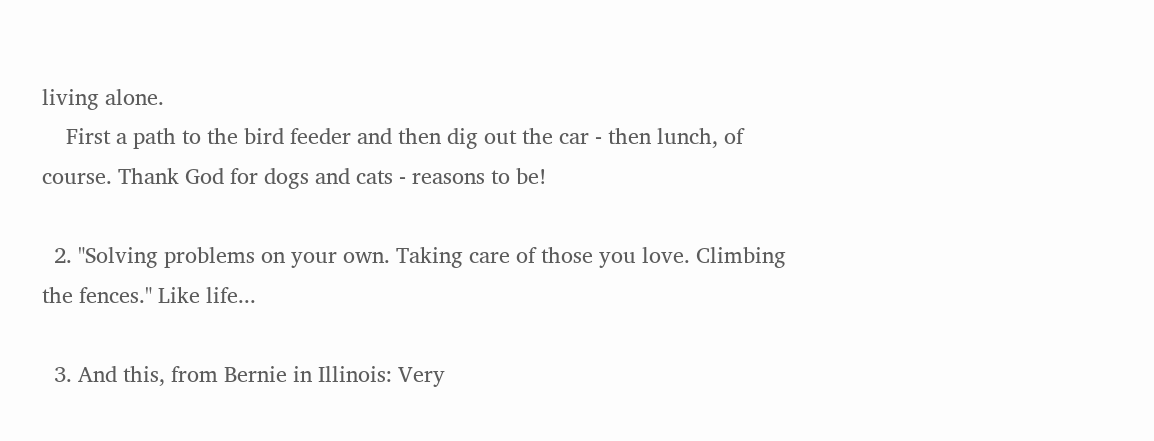living alone.
    First a path to the bird feeder and then dig out the car - then lunch, of course. Thank God for dogs and cats - reasons to be!

  2. "Solving problems on your own. Taking care of those you love. Climbing the fences." Like life...

  3. And this, from Bernie in Illinois: Very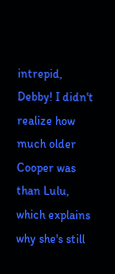intrepid, Debby! I didn't realize how much older Cooper was than Lulu, which explains why she's still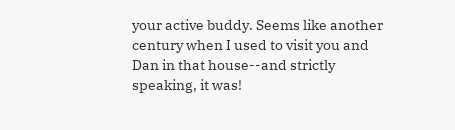your active buddy. Seems like another century when I used to visit you and Dan in that house--and strictly speaking, it was!